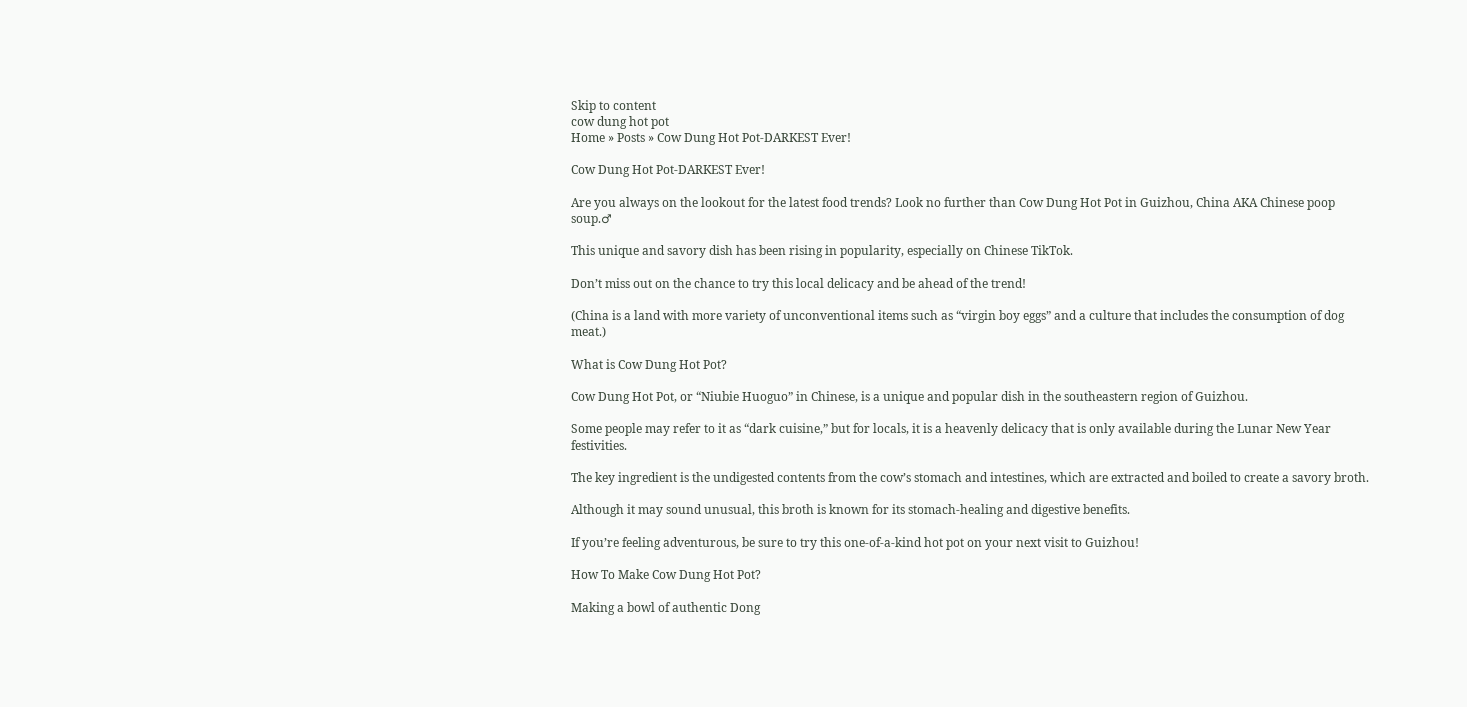Skip to content
cow dung hot pot
Home » Posts » Cow Dung Hot Pot-DARKEST Ever!

Cow Dung Hot Pot-DARKEST Ever!

Are you always on the lookout for the latest food trends? Look no further than Cow Dung Hot Pot in Guizhou, China AKA Chinese poop soup.♂

This unique and savory dish has been rising in popularity, especially on Chinese TikTok.

Don’t miss out on the chance to try this local delicacy and be ahead of the trend!

(China is a land with more variety of unconventional items such as “virgin boy eggs” and a culture that includes the consumption of dog meat.)

What is Cow Dung Hot Pot?

Cow Dung Hot Pot, or “Niubie Huoguo” in Chinese, is a unique and popular dish in the southeastern region of Guizhou.

Some people may refer to it as “dark cuisine,” but for locals, it is a heavenly delicacy that is only available during the Lunar New Year festivities.

The key ingredient is the undigested contents from the cow’s stomach and intestines, which are extracted and boiled to create a savory broth.

Although it may sound unusual, this broth is known for its stomach-healing and digestive benefits.

If you’re feeling adventurous, be sure to try this one-of-a-kind hot pot on your next visit to Guizhou!

How To Make Cow Dung Hot Pot?

Making a bowl of authentic Dong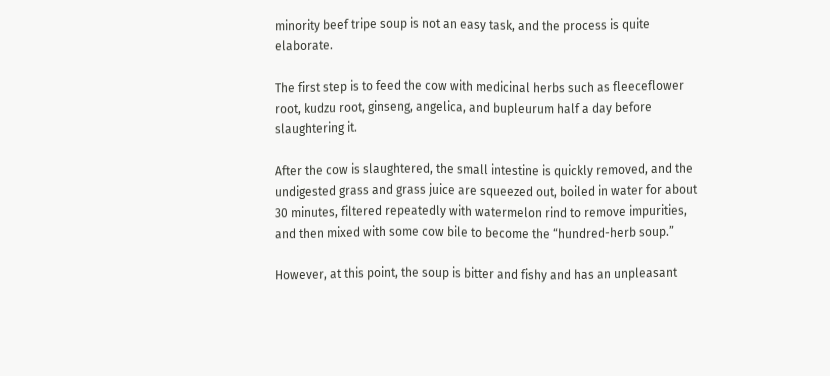minority beef tripe soup is not an easy task, and the process is quite elaborate.

The first step is to feed the cow with medicinal herbs such as fleeceflower root, kudzu root, ginseng, angelica, and bupleurum half a day before slaughtering it.

After the cow is slaughtered, the small intestine is quickly removed, and the undigested grass and grass juice are squeezed out, boiled in water for about 30 minutes, filtered repeatedly with watermelon rind to remove impurities, and then mixed with some cow bile to become the “hundred-herb soup.”

However, at this point, the soup is bitter and fishy and has an unpleasant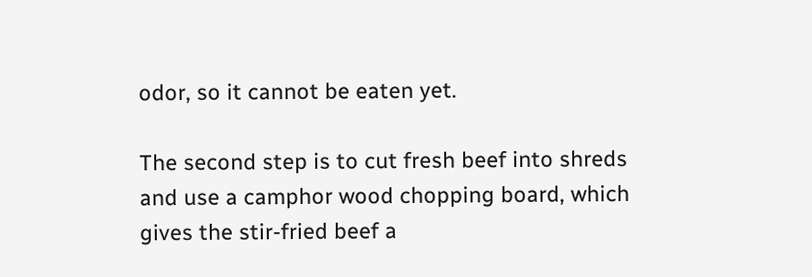odor, so it cannot be eaten yet.

The second step is to cut fresh beef into shreds and use a camphor wood chopping board, which gives the stir-fried beef a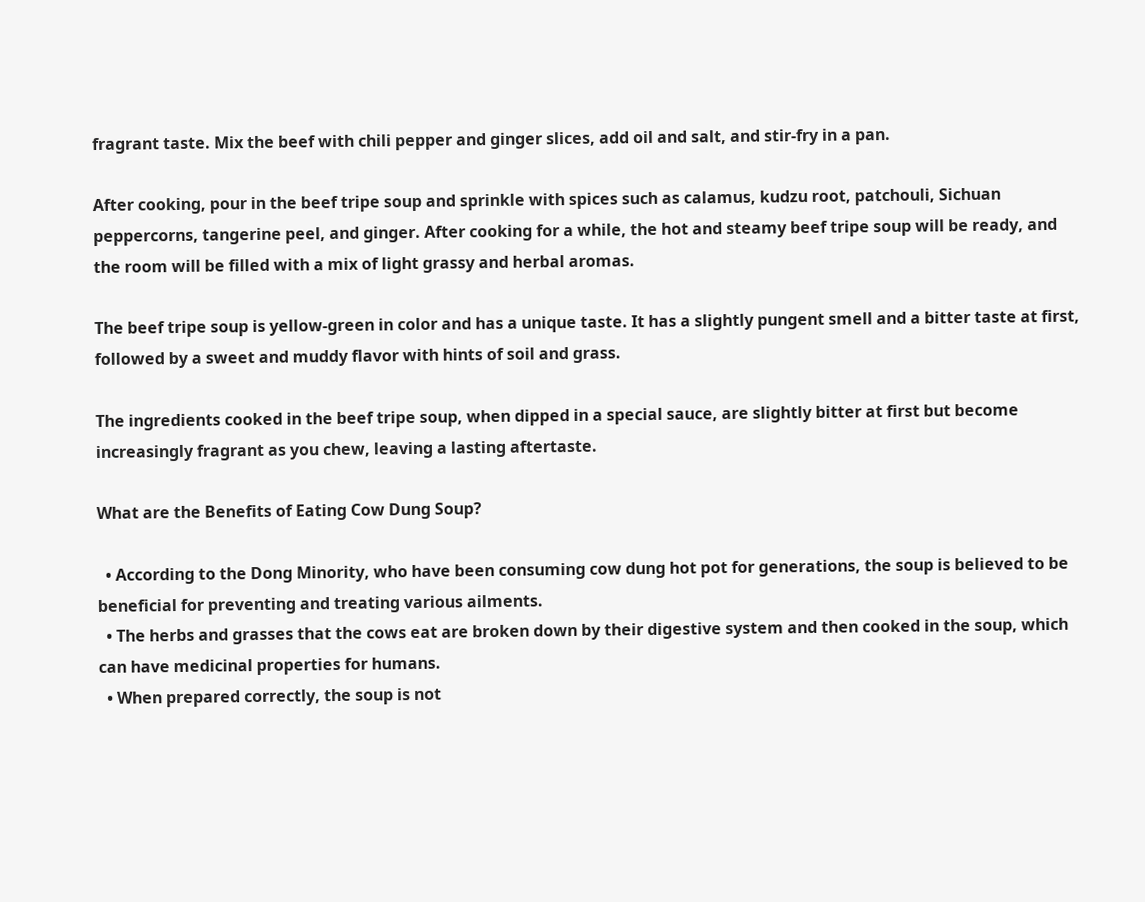fragrant taste. Mix the beef with chili pepper and ginger slices, add oil and salt, and stir-fry in a pan.

After cooking, pour in the beef tripe soup and sprinkle with spices such as calamus, kudzu root, patchouli, Sichuan peppercorns, tangerine peel, and ginger. After cooking for a while, the hot and steamy beef tripe soup will be ready, and the room will be filled with a mix of light grassy and herbal aromas.

The beef tripe soup is yellow-green in color and has a unique taste. It has a slightly pungent smell and a bitter taste at first, followed by a sweet and muddy flavor with hints of soil and grass.

The ingredients cooked in the beef tripe soup, when dipped in a special sauce, are slightly bitter at first but become increasingly fragrant as you chew, leaving a lasting aftertaste.

What are the Benefits of Eating Cow Dung Soup?

  • According to the Dong Minority, who have been consuming cow dung hot pot for generations, the soup is believed to be beneficial for preventing and treating various ailments.
  • The herbs and grasses that the cows eat are broken down by their digestive system and then cooked in the soup, which can have medicinal properties for humans.
  • When prepared correctly, the soup is not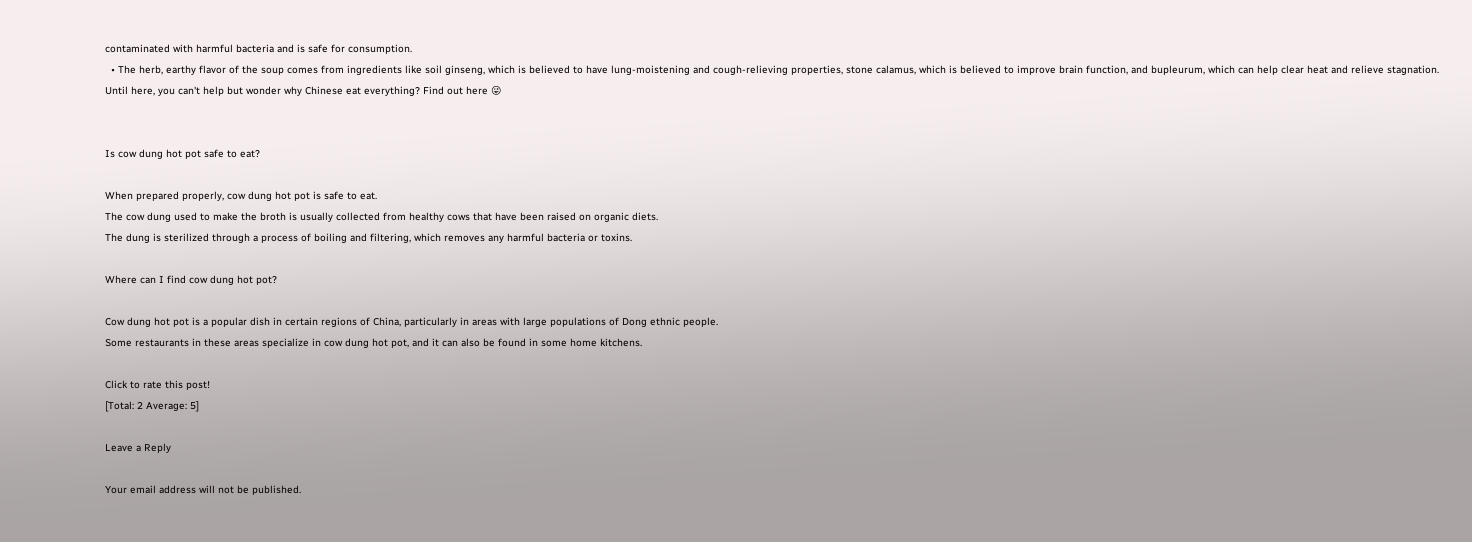contaminated with harmful bacteria and is safe for consumption.
  • The herb, earthy flavor of the soup comes from ingredients like soil ginseng, which is believed to have lung-moistening and cough-relieving properties, stone calamus, which is believed to improve brain function, and bupleurum, which can help clear heat and relieve stagnation.
Until here, you can't help but wonder why Chinese eat everything? Find out here 😜


Is cow dung hot pot safe to eat?

When prepared properly, cow dung hot pot is safe to eat.
The cow dung used to make the broth is usually collected from healthy cows that have been raised on organic diets.
The dung is sterilized through a process of boiling and filtering, which removes any harmful bacteria or toxins.

Where can I find cow dung hot pot?

Cow dung hot pot is a popular dish in certain regions of China, particularly in areas with large populations of Dong ethnic people.
Some restaurants in these areas specialize in cow dung hot pot, and it can also be found in some home kitchens.

Click to rate this post!
[Total: 2 Average: 5]

Leave a Reply

Your email address will not be published.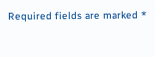Required fields are marked *